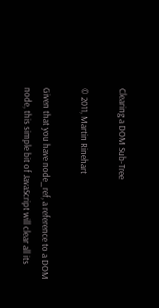Clearing a DOM Sub-Tree

© 2011, Martin Rinehart

Given that you have node_ref, a reference to a DOM node, this simple bit of JavaScript will clear all its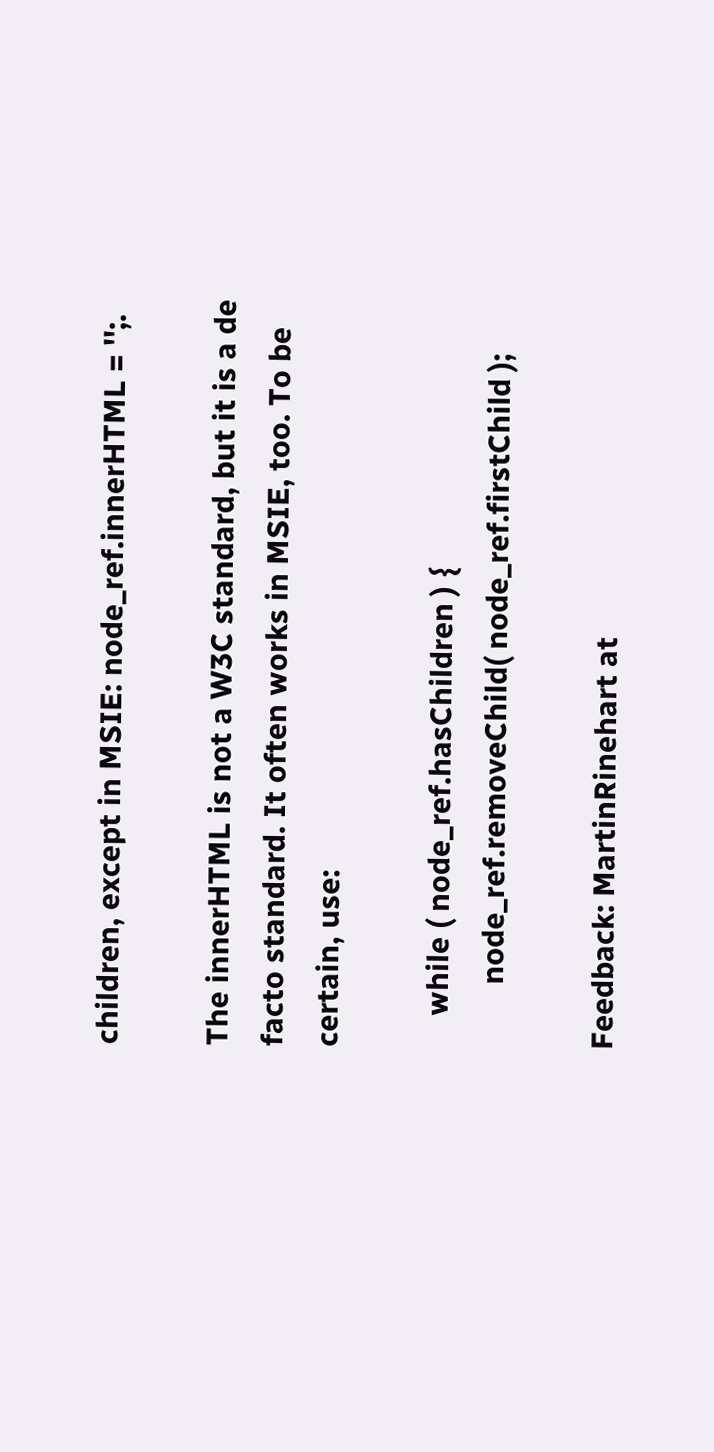children, except in MSIE: node_ref.innerHTML = '';.

The innerHTML is not a W3C standard, but it is a de facto standard. It often works in MSIE, too. To be certain, use:

    while ( node_ref.hasChildren ) {
        node_ref.removeChild( node_ref.firstChild );

Feedback: MartinRinehart at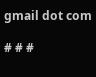gmail dot com

# # #